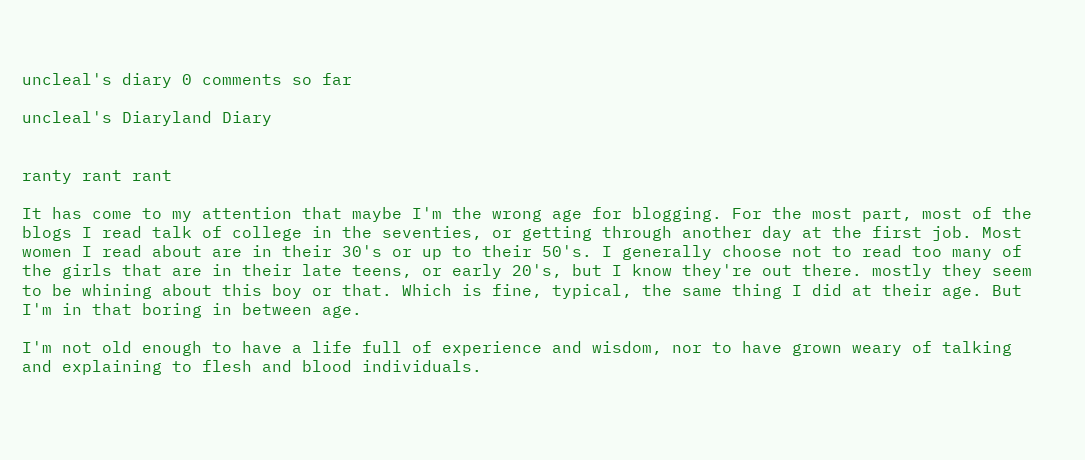uncleal's diary 0 comments so far

uncleal's Diaryland Diary


ranty rant rant

It has come to my attention that maybe I'm the wrong age for blogging. For the most part, most of the blogs I read talk of college in the seventies, or getting through another day at the first job. Most women I read about are in their 30's or up to their 50's. I generally choose not to read too many of the girls that are in their late teens, or early 20's, but I know they're out there. mostly they seem to be whining about this boy or that. Which is fine, typical, the same thing I did at their age. But I'm in that boring in between age.

I'm not old enough to have a life full of experience and wisdom, nor to have grown weary of talking and explaining to flesh and blood individuals.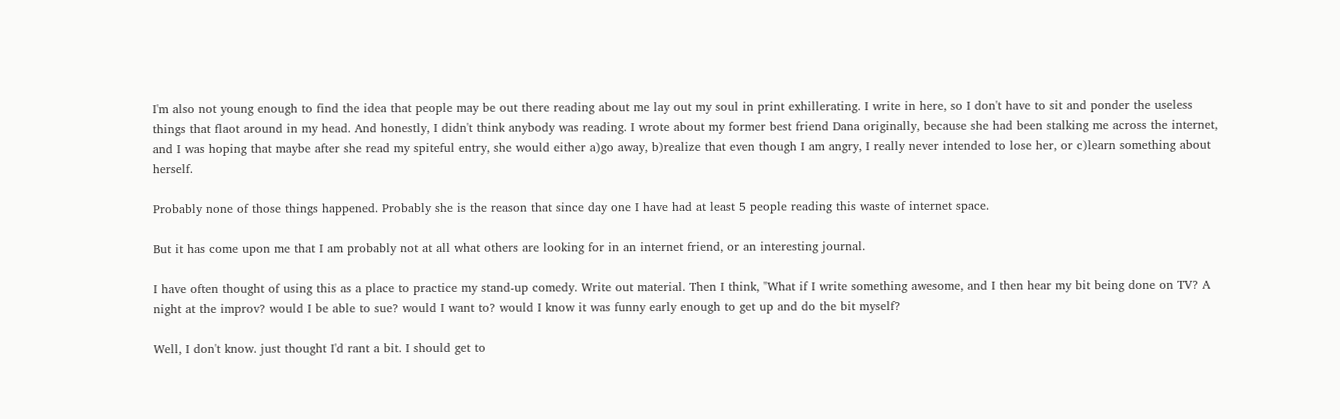I'm also not young enough to find the idea that people may be out there reading about me lay out my soul in print exhillerating. I write in here, so I don't have to sit and ponder the useless things that flaot around in my head. And honestly, I didn't think anybody was reading. I wrote about my former best friend Dana originally, because she had been stalking me across the internet, and I was hoping that maybe after she read my spiteful entry, she would either a)go away, b)realize that even though I am angry, I really never intended to lose her, or c)learn something about herself.

Probably none of those things happened. Probably she is the reason that since day one I have had at least 5 people reading this waste of internet space.

But it has come upon me that I am probably not at all what others are looking for in an internet friend, or an interesting journal.

I have often thought of using this as a place to practice my stand-up comedy. Write out material. Then I think, "What if I write something awesome, and I then hear my bit being done on TV? A night at the improv? would I be able to sue? would I want to? would I know it was funny early enough to get up and do the bit myself?

Well, I don't know. just thought I'd rant a bit. I should get to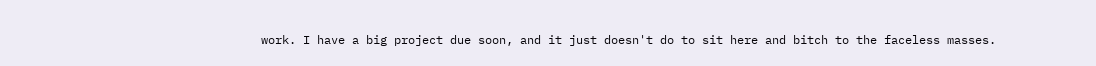work. I have a big project due soon, and it just doesn't do to sit here and bitch to the faceless masses.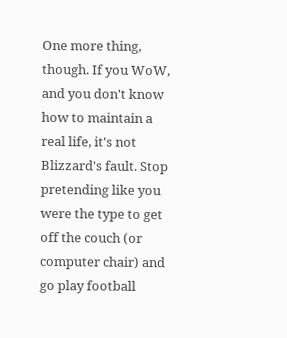One more thing, though. If you WoW, and you don't know how to maintain a real life, it's not Blizzard's fault. Stop pretending like you were the type to get off the couch (or computer chair) and go play football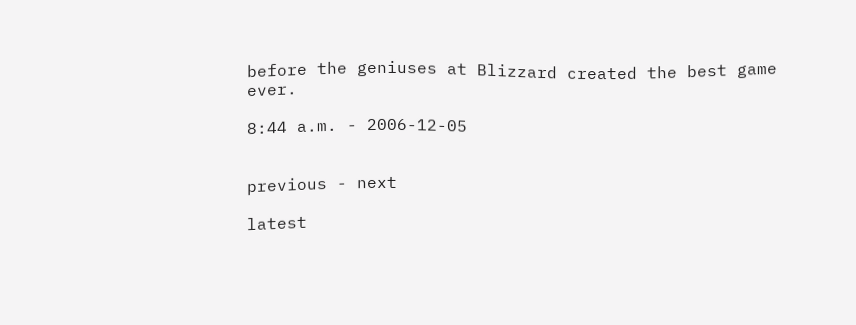before the geniuses at Blizzard created the best game ever.

8:44 a.m. - 2006-12-05


previous - next

latest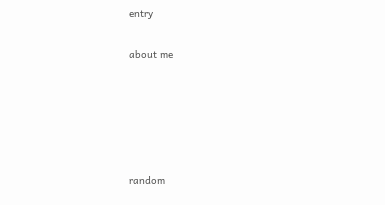entry

about me





random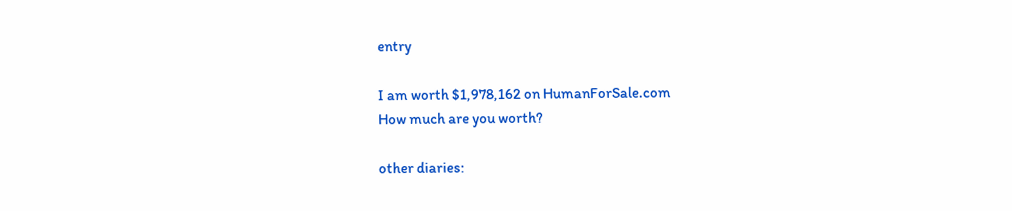entry

I am worth $1,978,162 on HumanForSale.com
How much are you worth?

other diaries: